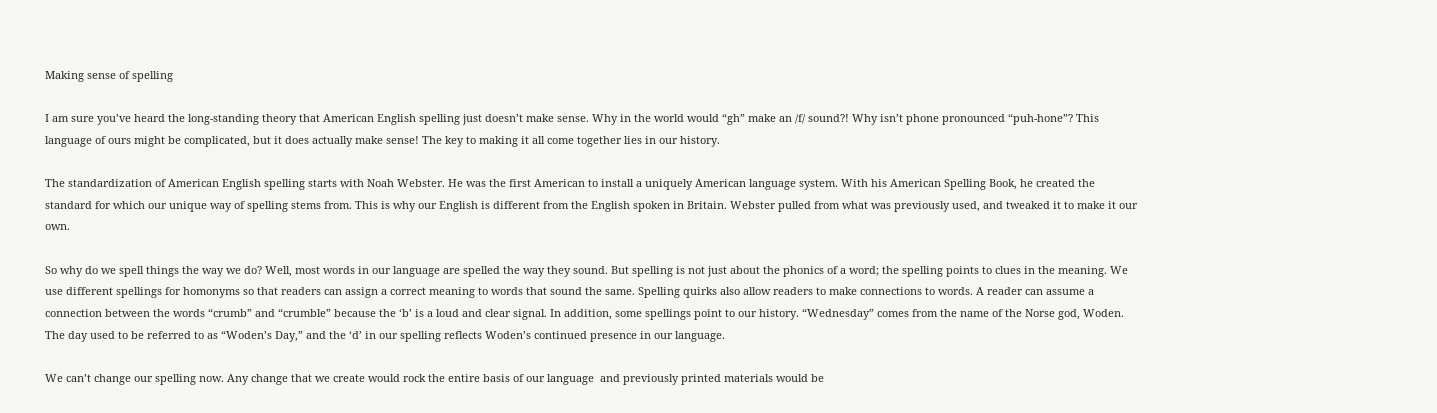Making sense of spelling

I am sure you’ve heard the long-standing theory that American English spelling just doesn’t make sense. Why in the world would “gh” make an /f/ sound?! Why isn’t phone pronounced “puh-hone”? This language of ours might be complicated, but it does actually make sense! The key to making it all come together lies in our history.

The standardization of American English spelling starts with Noah Webster. He was the first American to install a uniquely American language system. With his American Spelling Book, he created the standard for which our unique way of spelling stems from. This is why our English is different from the English spoken in Britain. Webster pulled from what was previously used, and tweaked it to make it our own.

So why do we spell things the way we do? Well, most words in our language are spelled the way they sound. But spelling is not just about the phonics of a word; the spelling points to clues in the meaning. We use different spellings for homonyms so that readers can assign a correct meaning to words that sound the same. Spelling quirks also allow readers to make connections to words. A reader can assume a connection between the words “crumb” and “crumble” because the ‘b’ is a loud and clear signal. In addition, some spellings point to our history. “Wednesday” comes from the name of the Norse god, Woden. The day used to be referred to as “Woden’s Day,” and the ‘d’ in our spelling reflects Woden’s continued presence in our language.

We can’t change our spelling now. Any change that we create would rock the entire basis of our language  and previously printed materials would be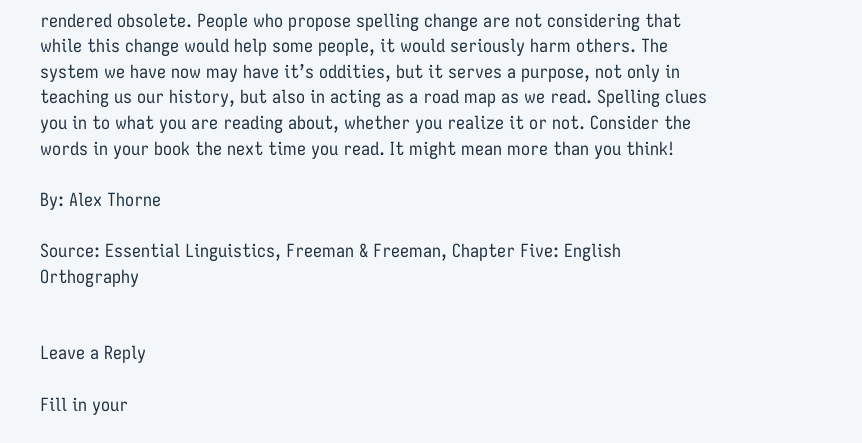rendered obsolete. People who propose spelling change are not considering that while this change would help some people, it would seriously harm others. The system we have now may have it’s oddities, but it serves a purpose, not only in teaching us our history, but also in acting as a road map as we read. Spelling clues you in to what you are reading about, whether you realize it or not. Consider the words in your book the next time you read. It might mean more than you think!

By: Alex Thorne

Source: Essential Linguistics, Freeman & Freeman, Chapter Five: English Orthography


Leave a Reply

Fill in your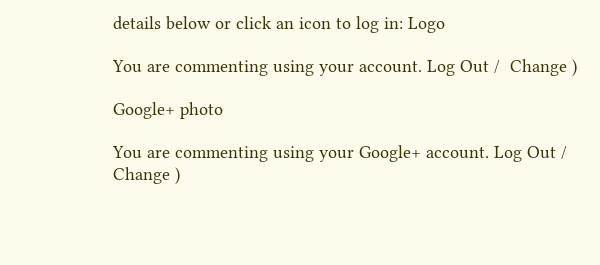details below or click an icon to log in: Logo

You are commenting using your account. Log Out /  Change )

Google+ photo

You are commenting using your Google+ account. Log Out /  Change )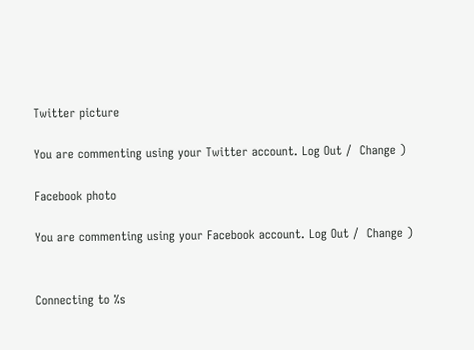Twitter picture

You are commenting using your Twitter account. Log Out /  Change )

Facebook photo

You are commenting using your Facebook account. Log Out /  Change )


Connecting to %s